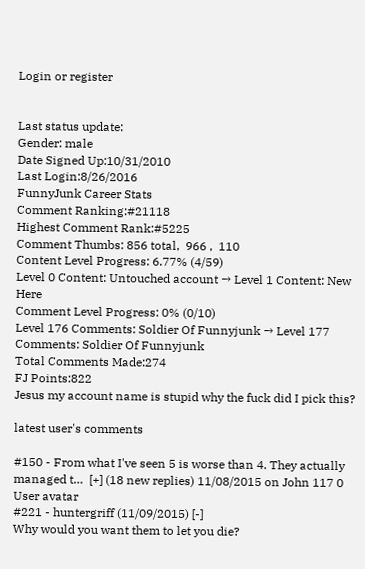Login or register


Last status update:
Gender: male
Date Signed Up:10/31/2010
Last Login:8/26/2016
FunnyJunk Career Stats
Comment Ranking:#21118
Highest Comment Rank:#5225
Comment Thumbs: 856 total,  966 ,  110
Content Level Progress: 6.77% (4/59)
Level 0 Content: Untouched account → Level 1 Content: New Here
Comment Level Progress: 0% (0/10)
Level 176 Comments: Soldier Of Funnyjunk → Level 177 Comments: Soldier Of Funnyjunk
Total Comments Made:274
FJ Points:822
Jesus my account name is stupid why the fuck did I pick this?

latest user's comments

#150 - From what I've seen 5 is worse than 4. They actually managed t…  [+] (18 new replies) 11/08/2015 on John 117 0
User avatar
#221 - huntergriff (11/09/2015) [-]
Why would you want them to let you die?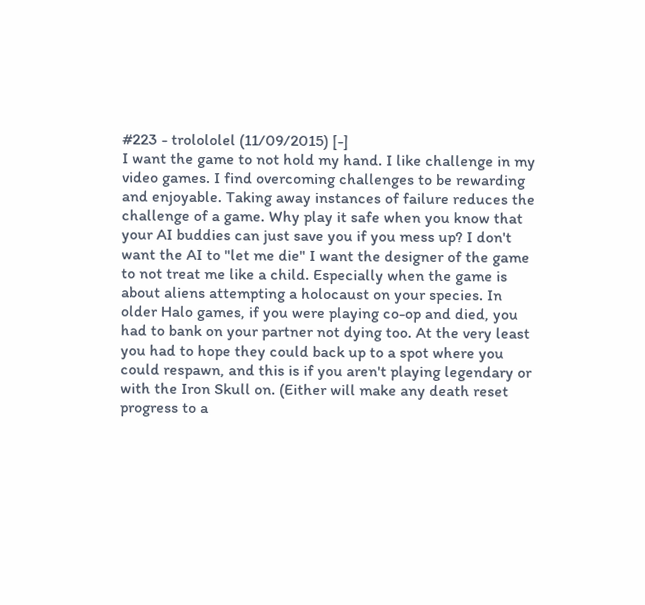#223 - trolololel (11/09/2015) [-]
I want the game to not hold my hand. I like challenge in my video games. I find overcoming challenges to be rewarding and enjoyable. Taking away instances of failure reduces the challenge of a game. Why play it safe when you know that your AI buddies can just save you if you mess up? I don't want the AI to "let me die" I want the designer of the game to not treat me like a child. Especially when the game is about aliens attempting a holocaust on your species. In older Halo games, if you were playing co-op and died, you had to bank on your partner not dying too. At the very least you had to hope they could back up to a spot where you could respawn, and this is if you aren't playing legendary or with the Iron Skull on. (Either will make any death reset progress to a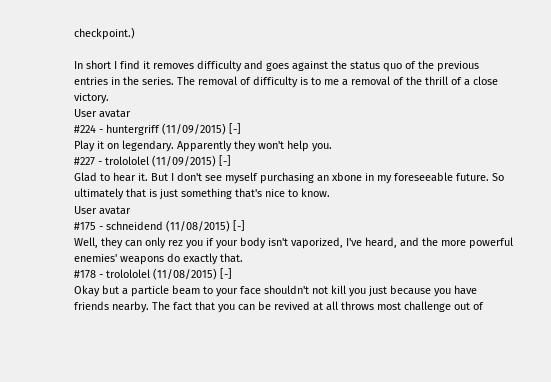checkpoint.)

In short I find it removes difficulty and goes against the status quo of the previous entries in the series. The removal of difficulty is to me a removal of the thrill of a close victory.
User avatar
#224 - huntergriff (11/09/2015) [-]
Play it on legendary. Apparently they won't help you.
#227 - trolololel (11/09/2015) [-]
Glad to hear it. But I don't see myself purchasing an xbone in my foreseeable future. So ultimately that is just something that's nice to know.
User avatar
#175 - schneidend (11/08/2015) [-]
Well, they can only rez you if your body isn't vaporized, I've heard, and the more powerful enemies' weapons do exactly that.
#178 - trolololel (11/08/2015) [-]
Okay but a particle beam to your face shouldn't not kill you just because you have friends nearby. The fact that you can be revived at all throws most challenge out of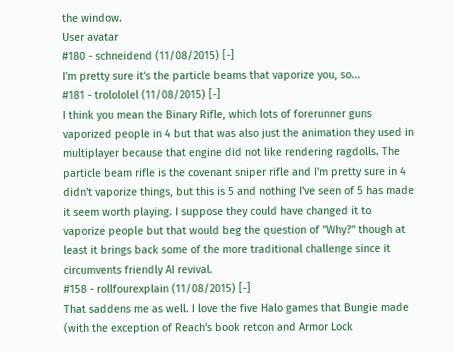the window.
User avatar
#180 - schneidend (11/08/2015) [-]
I'm pretty sure it's the particle beams that vaporize you, so...
#181 - trolololel (11/08/2015) [-]
I think you mean the Binary Rifle, which lots of forerunner guns vaporized people in 4 but that was also just the animation they used in multiplayer because that engine did not like rendering ragdolls. The particle beam rifle is the covenant sniper rifle and I'm pretty sure in 4 didn't vaporize things, but this is 5 and nothing I've seen of 5 has made it seem worth playing. I suppose they could have changed it to vaporize people but that would beg the question of "Why?" though at least it brings back some of the more traditional challenge since it circumvents friendly AI revival.
#158 - rollfourexplain (11/08/2015) [-]
That saddens me as well. I love the five Halo games that Bungie made (with the exception of Reach's book retcon and Armor Lock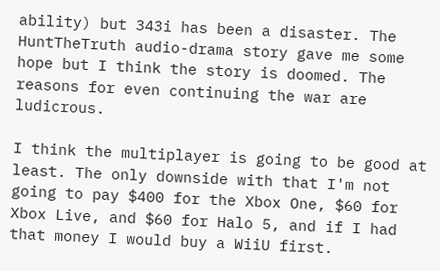ability) but 343i has been a disaster. The HuntTheTruth audio-drama story gave me some hope but I think the story is doomed. The reasons for even continuing the war are ludicrous.

I think the multiplayer is going to be good at least. The only downside with that I'm not going to pay $400 for the Xbox One, $60 for Xbox Live, and $60 for Halo 5, and if I had that money I would buy a WiiU first.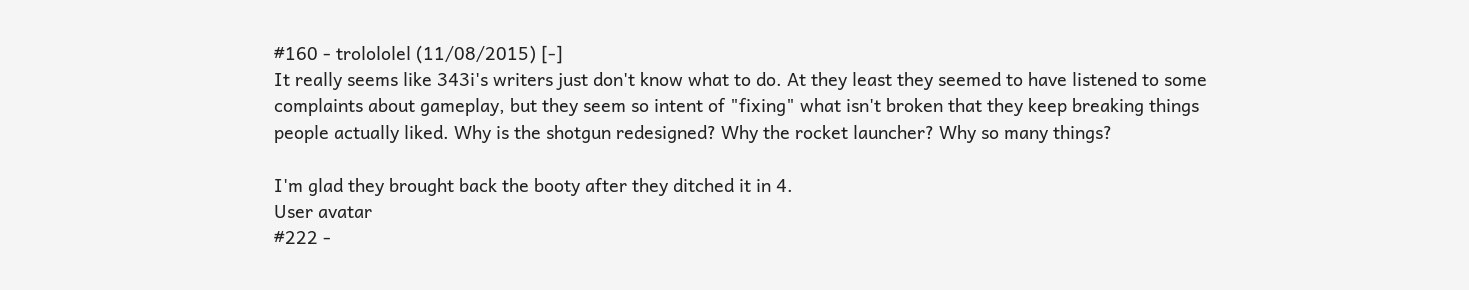#160 - trolololel (11/08/2015) [-]
It really seems like 343i's writers just don't know what to do. At they least they seemed to have listened to some complaints about gameplay, but they seem so intent of "fixing" what isn't broken that they keep breaking things people actually liked. Why is the shotgun redesigned? Why the rocket launcher? Why so many things?

I'm glad they brought back the booty after they ditched it in 4.
User avatar
#222 -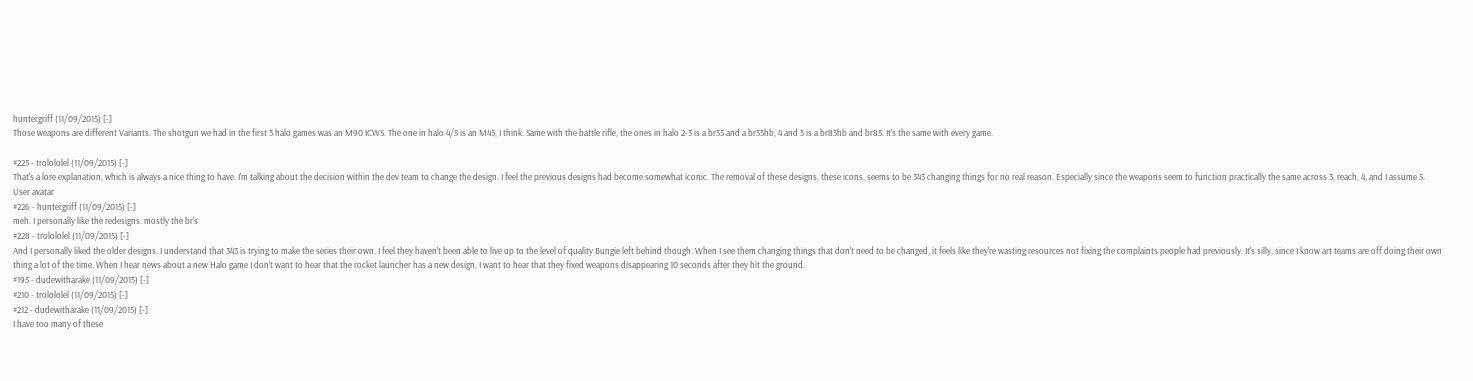huntergriff (11/09/2015) [-]
Those weapons are different Variants. The shotgun we had in the first 3 halo games was an M90 ICWS. The one in halo 4/5 is an M45, I think. Same with the battle rifle, the ones in halo 2-3 is a br55 and a br55hb, 4 and 5 is a br85hb and br85. It's the same with every game.

#225 - trolololel (11/09/2015) [-]
That's a lore explanation, which is always a nice thing to have. I'm talking about the decision within the dev team to change the design. I feel the previous designs had become somewhat iconic. The removal of these designs, these icons, seems to be 343 changing things for no real reason. Especially since the weapons seem to function practically the same across 3, reach, 4, and I assume 5.
User avatar
#226 - huntergriff (11/09/2015) [-]
meh. I personally like the redesigns. mostly the br's
#228 - trolololel (11/09/2015) [-]
And I personally liked the older designs. I understand that 343 is trying to make the series their own. I feel they haven't been able to live up to the level of quality Bungie left behind though. When I see them changing things that don't need to be changed, it feels like they're wasting resources not fixing the complaints people had previously. It's silly, since I know art teams are off doing their own thing a lot of the time. When I hear news about a new Halo game I don't want to hear that the rocket launcher has a new design, I want to hear that they fixed weapons disappearing 10 seconds after they hit the ground.
#195 - dudewitharake (11/09/2015) [-]
#210 - trolololel (11/09/2015) [-]
#212 - dudewitharake (11/09/2015) [-]
I have too many of these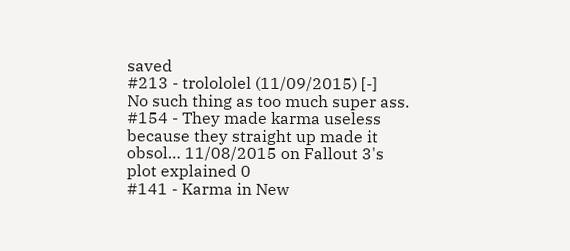saved
#213 - trolololel (11/09/2015) [-]
No such thing as too much super ass.
#154 - They made karma useless because they straight up made it obsol… 11/08/2015 on Fallout 3's plot explained 0
#141 - Karma in New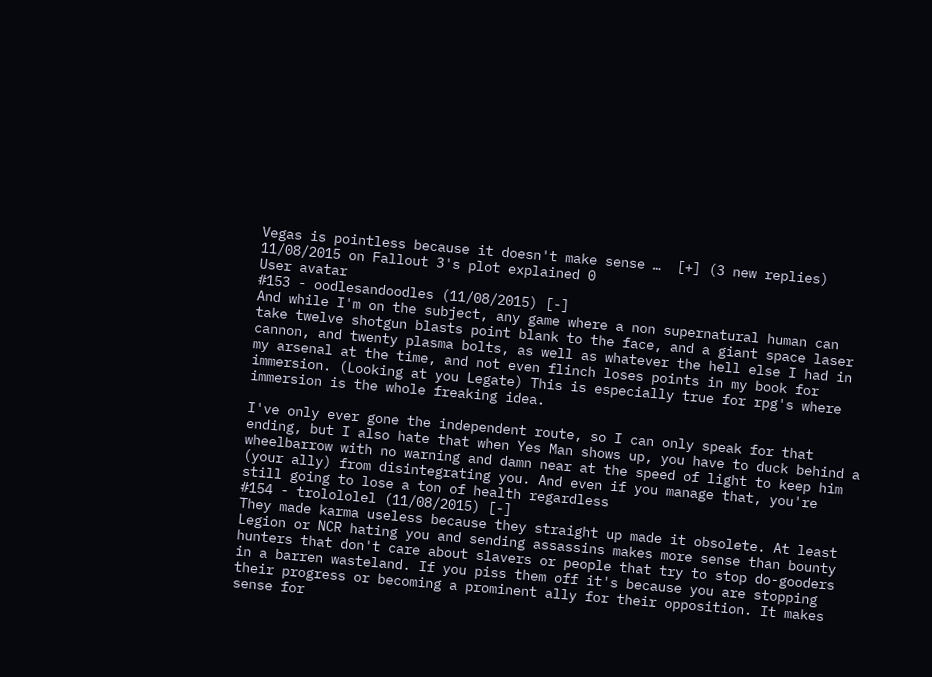Vegas is pointless because it doesn't make sense …  [+] (3 new replies) 11/08/2015 on Fallout 3's plot explained 0
User avatar
#153 - oodlesandoodles (11/08/2015) [-]
And while I'm on the subject, any game where a non supernatural human can take twelve shotgun blasts point blank to the face, and a giant space laser cannon, and twenty plasma bolts, as well as whatever the hell else I had in my arsenal at the time, and not even flinch loses points in my book for immersion. (Looking at you Legate) This is especially true for rpg's where immersion is the whole freaking idea.

I've only ever gone the independent route, so I can only speak for that ending, but I also hate that when Yes Man shows up, you have to duck behind a wheelbarrow with no warning and damn near at the speed of light to keep him (your ally) from disintegrating you. And even if you manage that, you're still going to lose a ton of health regardless
#154 - trolololel (11/08/2015) [-]
They made karma useless because they straight up made it obsolete. At least Legion or NCR hating you and sending assassins makes more sense than bounty hunters that don't care about slavers or people that try to stop do-gooders in a barren wasteland. If you piss them off it's because you are stopping their progress or becoming a prominent ally for their opposition. It makes sense for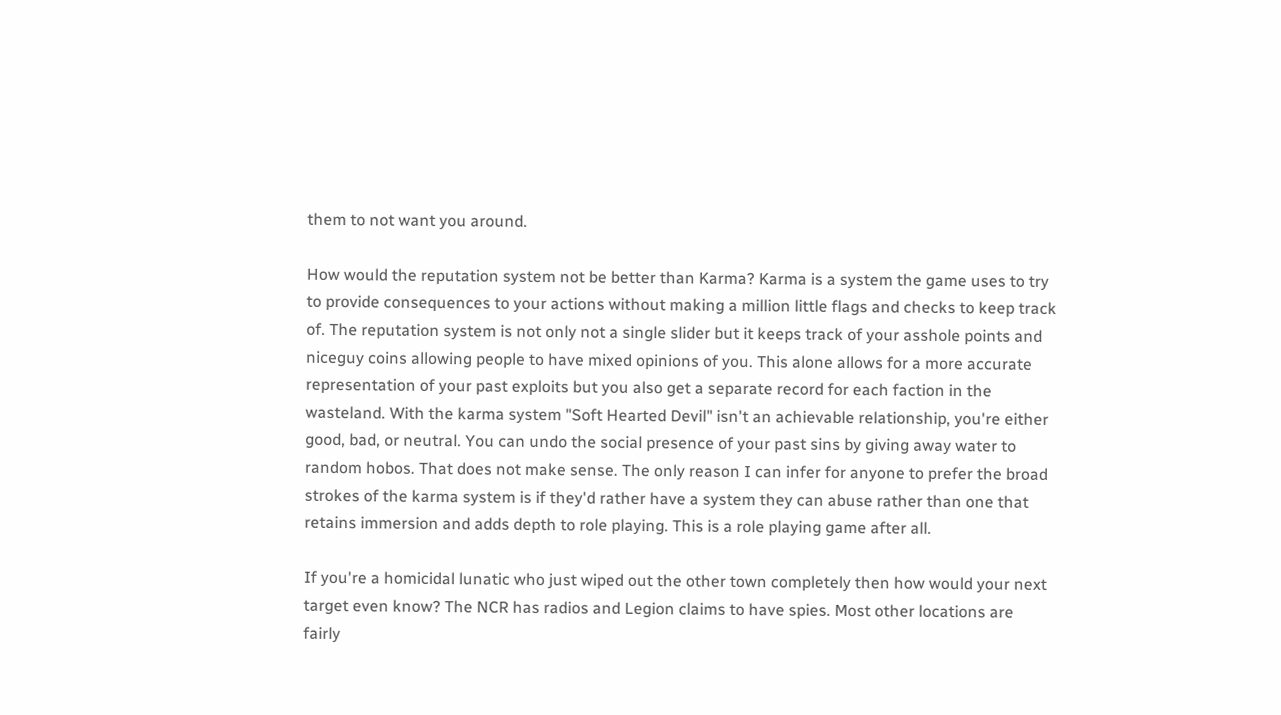them to not want you around.

How would the reputation system not be better than Karma? Karma is a system the game uses to try to provide consequences to your actions without making a million little flags and checks to keep track of. The reputation system is not only not a single slider but it keeps track of your asshole points and niceguy coins allowing people to have mixed opinions of you. This alone allows for a more accurate representation of your past exploits but you also get a separate record for each faction in the wasteland. With the karma system "Soft Hearted Devil" isn't an achievable relationship, you're either good, bad, or neutral. You can undo the social presence of your past sins by giving away water to random hobos. That does not make sense. The only reason I can infer for anyone to prefer the broad strokes of the karma system is if they'd rather have a system they can abuse rather than one that retains immersion and adds depth to role playing. This is a role playing game after all.

If you're a homicidal lunatic who just wiped out the other town completely then how would your next target even know? The NCR has radios and Legion claims to have spies. Most other locations are fairly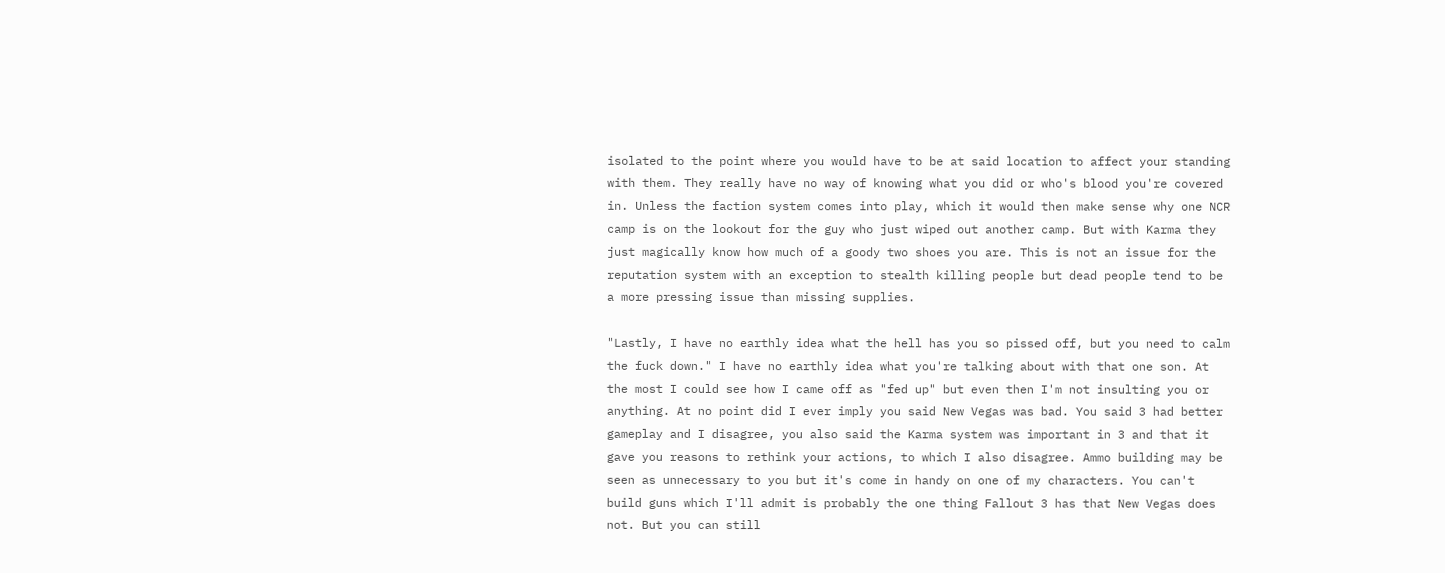isolated to the point where you would have to be at said location to affect your standing with them. They really have no way of knowing what you did or who's blood you're covered in. Unless the faction system comes into play, which it would then make sense why one NCR camp is on the lookout for the guy who just wiped out another camp. But with Karma they just magically know how much of a goody two shoes you are. This is not an issue for the reputation system with an exception to stealth killing people but dead people tend to be a more pressing issue than missing supplies.

"Lastly, I have no earthly idea what the hell has you so pissed off, but you need to calm the fuck down." I have no earthly idea what you're talking about with that one son. At the most I could see how I came off as "fed up" but even then I'm not insulting you or anything. At no point did I ever imply you said New Vegas was bad. You said 3 had better gameplay and I disagree, you also said the Karma system was important in 3 and that it gave you reasons to rethink your actions, to which I also disagree. Ammo building may be seen as unnecessary to you but it's come in handy on one of my characters. You can't build guns which I'll admit is probably the one thing Fallout 3 has that New Vegas does not. But you can still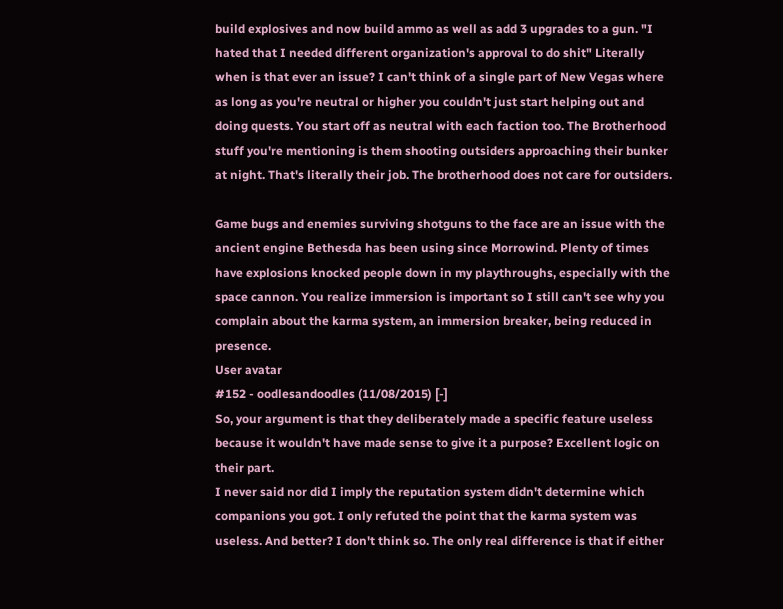build explosives and now build ammo as well as add 3 upgrades to a gun. "I hated that I needed different organization's approval to do shit" Literally when is that ever an issue? I can't think of a single part of New Vegas where as long as you're neutral or higher you couldn't just start helping out and doing quests. You start off as neutral with each faction too. The Brotherhood stuff you're mentioning is them shooting outsiders approaching their bunker at night. That's literally their job. The brotherhood does not care for outsiders.

Game bugs and enemies surviving shotguns to the face are an issue with the ancient engine Bethesda has been using since Morrowind. Plenty of times have explosions knocked people down in my playthroughs, especially with the space cannon. You realize immersion is important so I still can't see why you complain about the karma system, an immersion breaker, being reduced in presence.
User avatar
#152 - oodlesandoodles (11/08/2015) [-]
So, your argument is that they deliberately made a specific feature useless because it wouldn't have made sense to give it a purpose? Excellent logic on their part.
I never said nor did I imply the reputation system didn't determine which companions you got. I only refuted the point that the karma system was useless. And better? I don't think so. The only real difference is that if either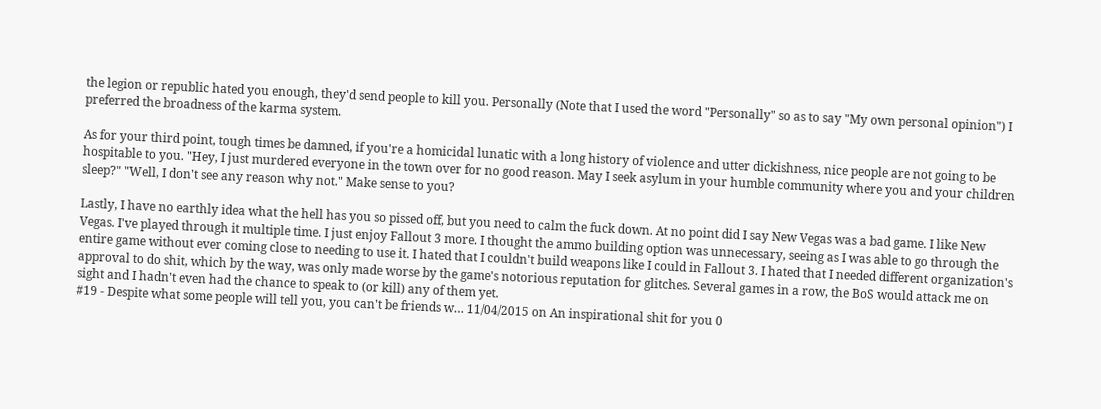the legion or republic hated you enough, they'd send people to kill you. Personally (Note that I used the word "Personally" so as to say "My own personal opinion") I preferred the broadness of the karma system.

As for your third point, tough times be damned, if you're a homicidal lunatic with a long history of violence and utter dickishness, nice people are not going to be hospitable to you. "Hey, I just murdered everyone in the town over for no good reason. May I seek asylum in your humble community where you and your children sleep?" "Well, I don't see any reason why not." Make sense to you?

Lastly, I have no earthly idea what the hell has you so pissed off, but you need to calm the fuck down. At no point did I say New Vegas was a bad game. I like New Vegas. I've played through it multiple time. I just enjoy Fallout 3 more. I thought the ammo building option was unnecessary, seeing as I was able to go through the entire game without ever coming close to needing to use it. I hated that I couldn't build weapons like I could in Fallout 3. I hated that I needed different organization's approval to do shit, which by the way, was only made worse by the game's notorious reputation for glitches. Several games in a row, the BoS would attack me on sight and I hadn't even had the chance to speak to (or kill) any of them yet.
#19 - Despite what some people will tell you, you can't be friends w… 11/04/2015 on An inspirational shit for you 0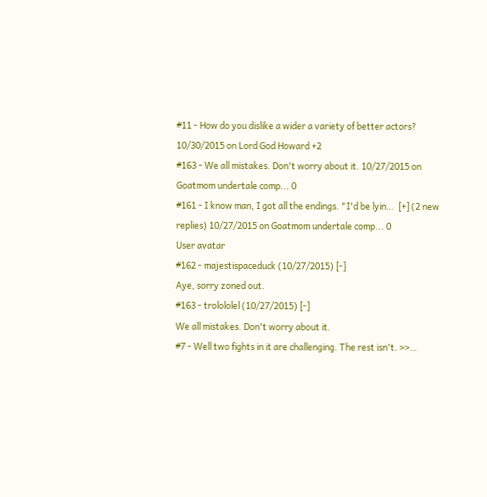#11 - How do you dislike a wider a variety of better actors? 10/30/2015 on Lord God Howard +2
#163 - We all mistakes. Don't worry about it. 10/27/2015 on Goatmom undertale comp... 0
#161 - I know man, I got all the endings. "I'd be lyin…  [+] (2 new replies) 10/27/2015 on Goatmom undertale comp... 0
User avatar
#162 - majestispaceduck (10/27/2015) [-]
Aye, sorry zoned out.
#163 - trolololel (10/27/2015) [-]
We all mistakes. Don't worry about it.
#7 - Well two fights in it are challenging. The rest isn't. >>…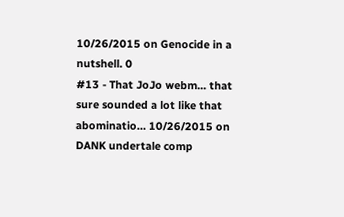10/26/2015 on Genocide in a nutshell. 0
#13 - That JoJo webm... that sure sounded a lot like that abominatio… 10/26/2015 on DANK undertale comp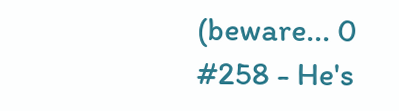(beware... 0
#258 - He's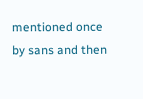mentioned once by sans and then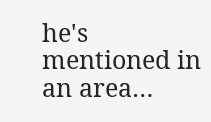he's mentioned in an area…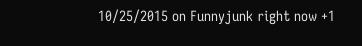10/25/2015 on Funnyjunk right now +1